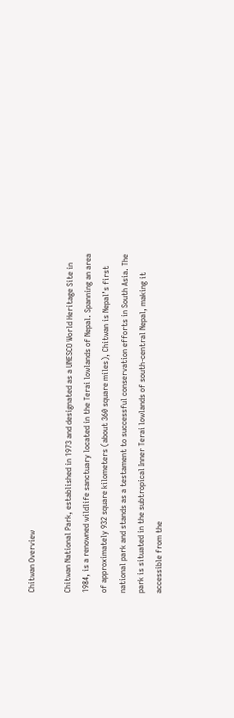Chitwan Overview

Chitwan National Park, established in 1973 and designated as a UNESCO World Heritage Site in 1984, is a renowned wildlife sanctuary located in the Terai lowlands of Nepal. Spanning an area of approximately 932 square kilometers (about 360 square miles), Chitwan is Nepal’s first national park and stands as a testament to successful conservation efforts in South Asia. The park is situated in the subtropical Inner Terai lowlands of south-central Nepal, making it accessible from the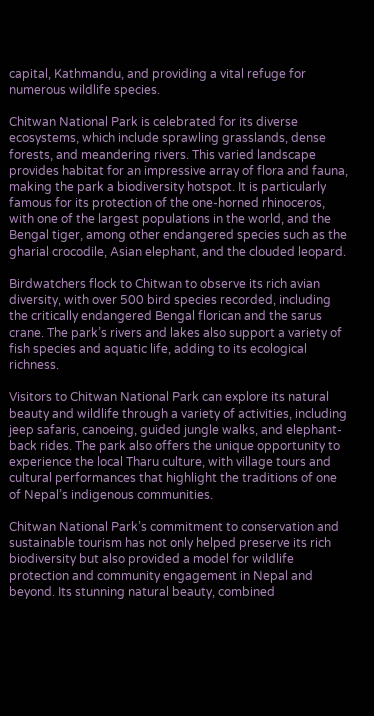capital, Kathmandu, and providing a vital refuge for numerous wildlife species.

Chitwan National Park is celebrated for its diverse ecosystems, which include sprawling grasslands, dense forests, and meandering rivers. This varied landscape provides habitat for an impressive array of flora and fauna, making the park a biodiversity hotspot. It is particularly famous for its protection of the one-horned rhinoceros, with one of the largest populations in the world, and the Bengal tiger, among other endangered species such as the gharial crocodile, Asian elephant, and the clouded leopard.

Birdwatchers flock to Chitwan to observe its rich avian diversity, with over 500 bird species recorded, including the critically endangered Bengal florican and the sarus crane. The park’s rivers and lakes also support a variety of fish species and aquatic life, adding to its ecological richness.

Visitors to Chitwan National Park can explore its natural beauty and wildlife through a variety of activities, including jeep safaris, canoeing, guided jungle walks, and elephant-back rides. The park also offers the unique opportunity to experience the local Tharu culture, with village tours and cultural performances that highlight the traditions of one of Nepal’s indigenous communities.

Chitwan National Park’s commitment to conservation and sustainable tourism has not only helped preserve its rich biodiversity but also provided a model for wildlife protection and community engagement in Nepal and beyond. Its stunning natural beauty, combined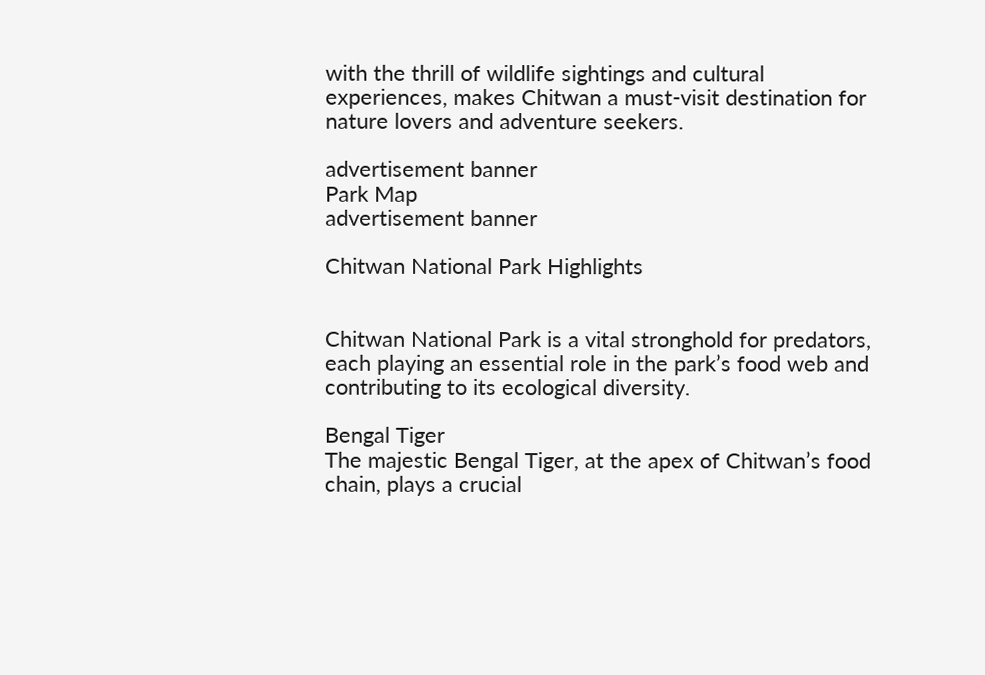with the thrill of wildlife sightings and cultural experiences, makes Chitwan a must-visit destination for nature lovers and adventure seekers.

advertisement banner
Park Map
advertisement banner

Chitwan National Park Highlights


Chitwan National Park is a vital stronghold for predators, each playing an essential role in the park’s food web and contributing to its ecological diversity.

Bengal Tiger
The majestic Bengal Tiger, at the apex of Chitwan’s food chain, plays a crucial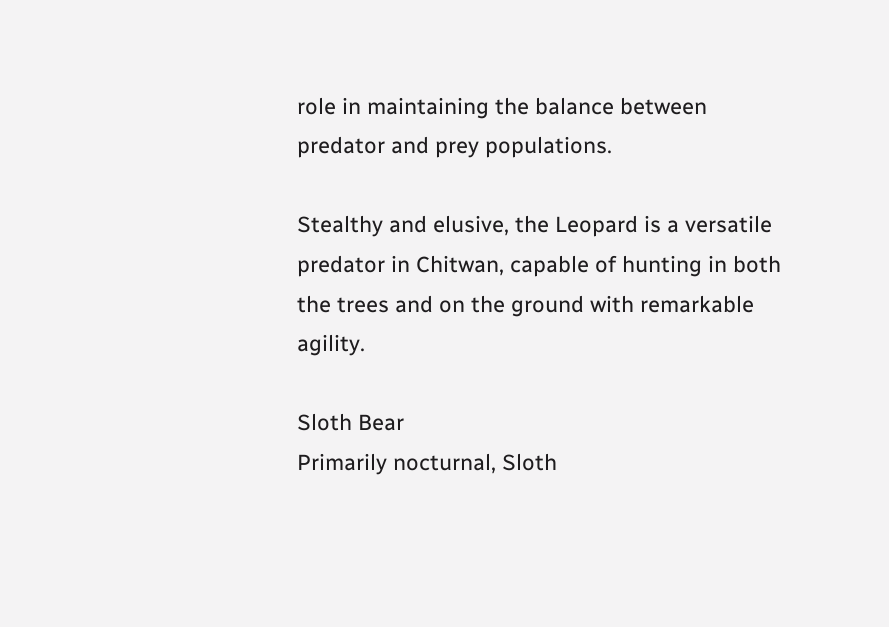role in maintaining the balance between predator and prey populations.

Stealthy and elusive, the Leopard is a versatile predator in Chitwan, capable of hunting in both the trees and on the ground with remarkable agility.

Sloth Bear
Primarily nocturnal, Sloth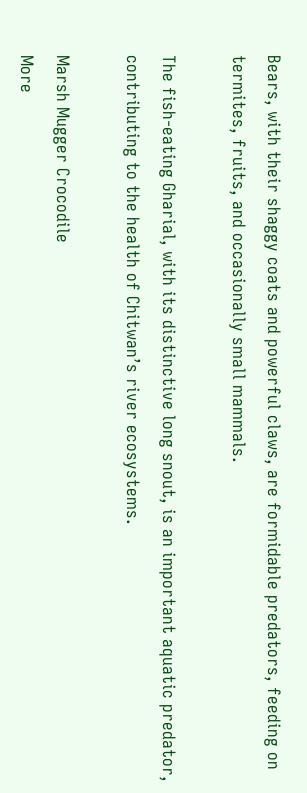Bears, with their shaggy coats and powerful claws, are formidable predators, feeding on termites, fruits, and occasionally small mammals.

The fish-eating Gharial, with its distinctive long snout, is an important aquatic predator, contributing to the health of Chitwan’s river ecosystems.

Marsh Mugger Crocodile
More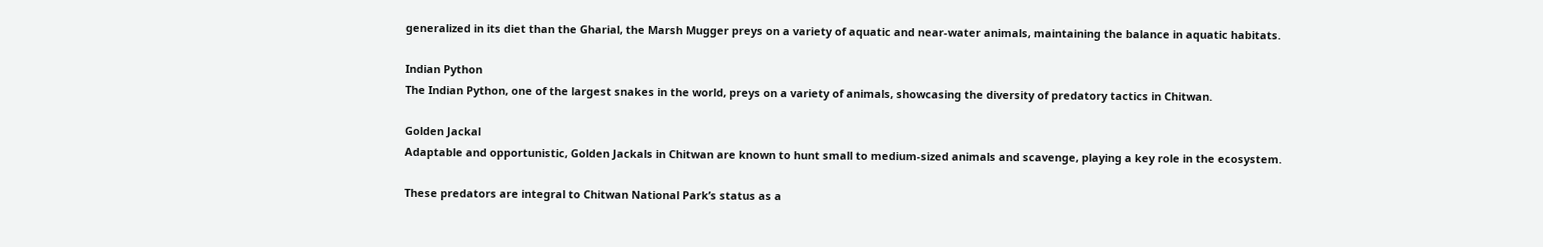generalized in its diet than the Gharial, the Marsh Mugger preys on a variety of aquatic and near-water animals, maintaining the balance in aquatic habitats.

Indian Python
The Indian Python, one of the largest snakes in the world, preys on a variety of animals, showcasing the diversity of predatory tactics in Chitwan.

Golden Jackal
Adaptable and opportunistic, Golden Jackals in Chitwan are known to hunt small to medium-sized animals and scavenge, playing a key role in the ecosystem.

These predators are integral to Chitwan National Park’s status as a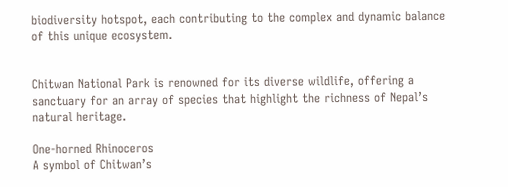biodiversity hotspot, each contributing to the complex and dynamic balance of this unique ecosystem.


Chitwan National Park is renowned for its diverse wildlife, offering a sanctuary for an array of species that highlight the richness of Nepal’s natural heritage.

One-horned Rhinoceros
A symbol of Chitwan’s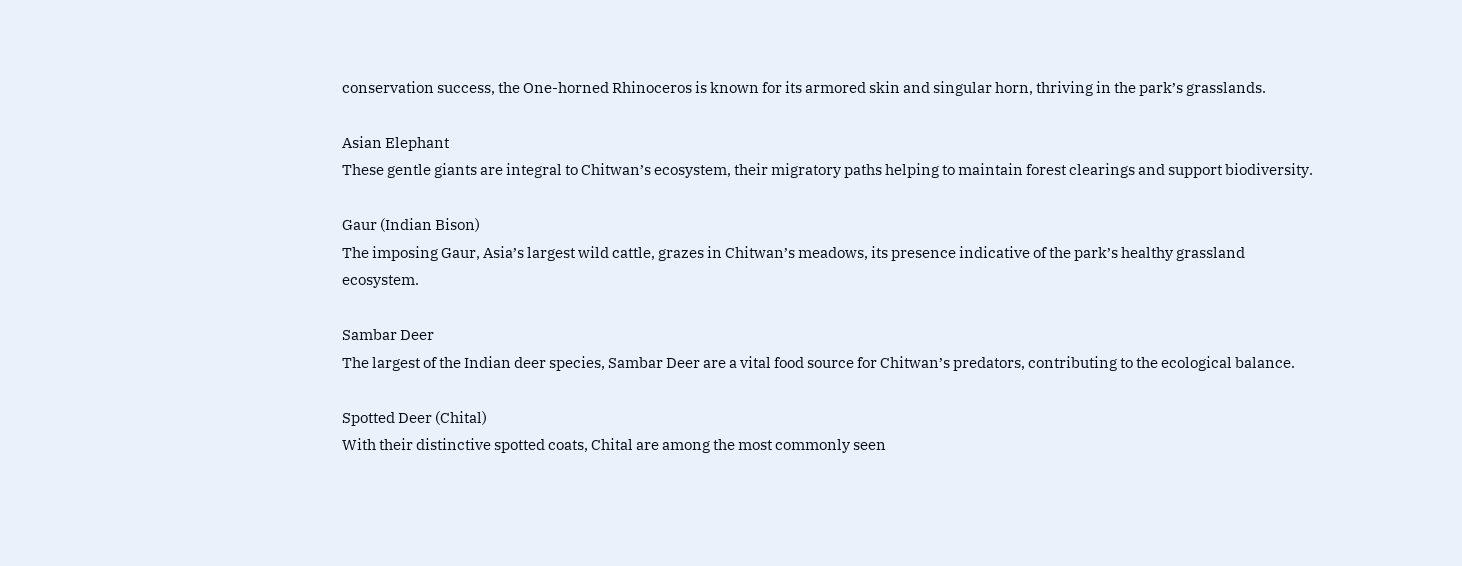conservation success, the One-horned Rhinoceros is known for its armored skin and singular horn, thriving in the park’s grasslands.

Asian Elephant
These gentle giants are integral to Chitwan’s ecosystem, their migratory paths helping to maintain forest clearings and support biodiversity.

Gaur (Indian Bison)
The imposing Gaur, Asia’s largest wild cattle, grazes in Chitwan’s meadows, its presence indicative of the park’s healthy grassland ecosystem.

Sambar Deer
The largest of the Indian deer species, Sambar Deer are a vital food source for Chitwan’s predators, contributing to the ecological balance.

Spotted Deer (Chital)
With their distinctive spotted coats, Chital are among the most commonly seen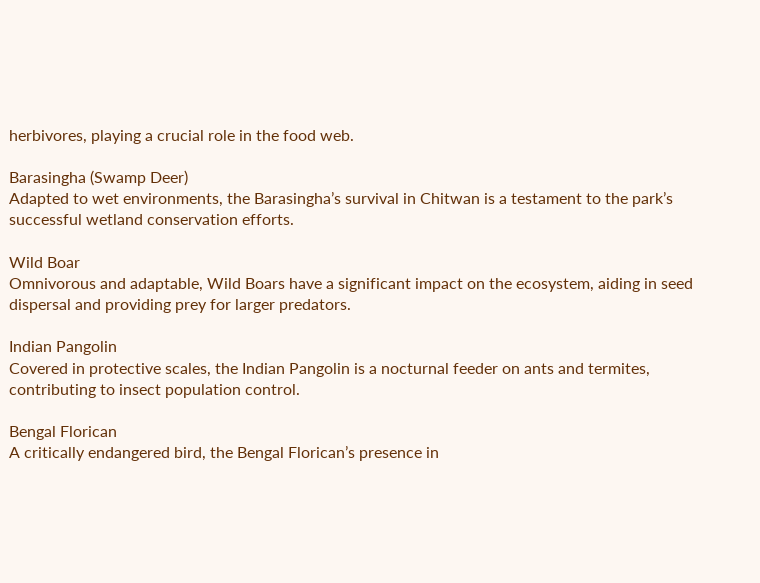herbivores, playing a crucial role in the food web.

Barasingha (Swamp Deer)
Adapted to wet environments, the Barasingha’s survival in Chitwan is a testament to the park’s successful wetland conservation efforts.

Wild Boar
Omnivorous and adaptable, Wild Boars have a significant impact on the ecosystem, aiding in seed dispersal and providing prey for larger predators.

Indian Pangolin
Covered in protective scales, the Indian Pangolin is a nocturnal feeder on ants and termites, contributing to insect population control.

Bengal Florican
A critically endangered bird, the Bengal Florican’s presence in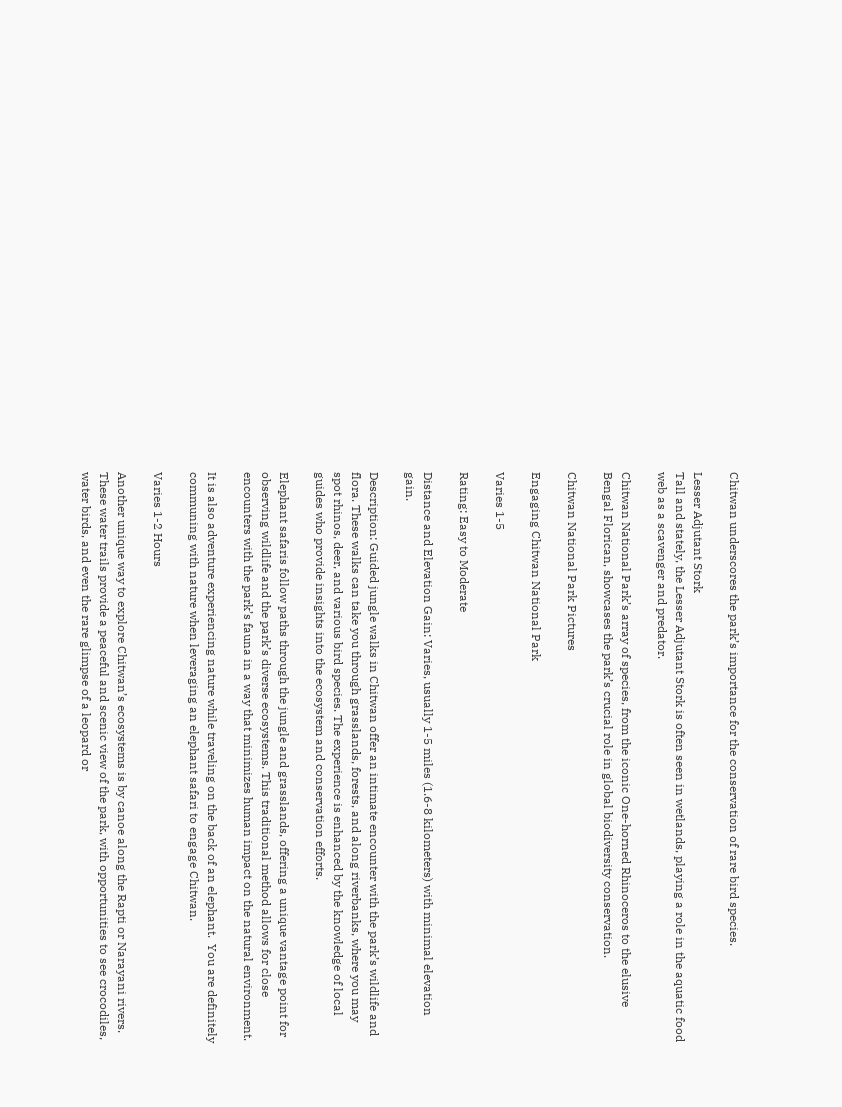Chitwan underscores the park’s importance for the conservation of rare bird species.

Lesser Adjutant Stork
Tall and stately, the Lesser Adjutant Stork is often seen in wetlands, playing a role in the aquatic food web as a scavenger and predator.

Chitwan National Park’s array of species, from the iconic One-horned Rhinoceros to the elusive Bengal Florican, showcases the park’s crucial role in global biodiversity conservation.

Chitwan National Park Pictures

Engaging Chitwan National Park

Varies 1-5

Rating: Easy to Moderate

Distance and Elevation Gain: Varies, usually 1-5 miles (1.6-8 kilometers) with minimal elevation gain.

Description: Guided jungle walks in Chitwan offer an intimate encounter with the park’s wildlife and flora. These walks can take you through grasslands, forests, and along riverbanks, where you may spot rhinos, deer, and various bird species. The experience is enhanced by the knowledge of local guides who provide insights into the ecosystem and conservation efforts.

Elephant safaris follow paths through the jungle and grasslands, offering a unique vantage point for observing wildlife and the park’s diverse ecosystems. This traditional method allows for close encounters with the park’s fauna in a way that minimizes human impact on the natural environment.

It is also adventure experiencing nature while traveling on the back of an elephant.  You are definitely communing with nature when leveraging an elephant safari to engage Chitwan.

Varies 1-2 Hours

Another unique way to explore Chitwan’s ecosystems is by canoe along the Rapti or Narayani rivers. These water trails provide a peaceful and scenic view of the park, with opportunities to see crocodiles, water birds, and even the rare glimpse of a leopard or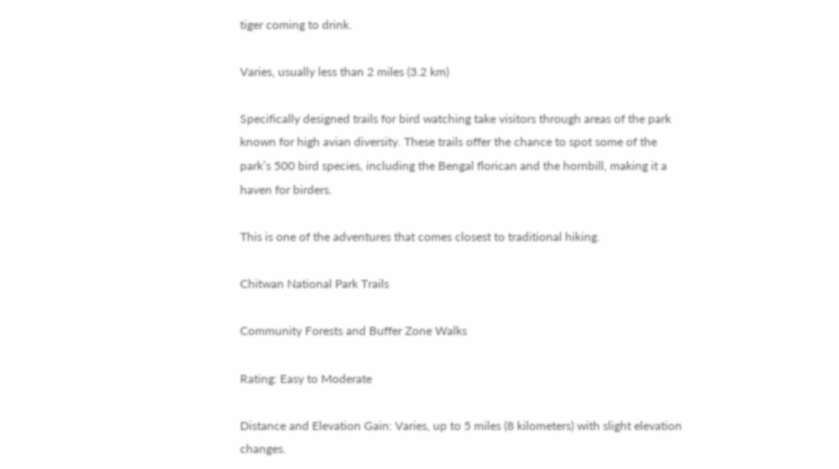tiger coming to drink.

Varies, usually less than 2 miles (3.2 km)

Specifically designed trails for bird watching take visitors through areas of the park known for high avian diversity. These trails offer the chance to spot some of the park’s 500 bird species, including the Bengal florican and the hornbill, making it a haven for birders.

This is one of the adventures that comes closest to traditional hiking.

Chitwan National Park Trails

Community Forests and Buffer Zone Walks

Rating: Easy to Moderate

Distance and Elevation Gain: Varies, up to 5 miles (8 kilometers) with slight elevation changes.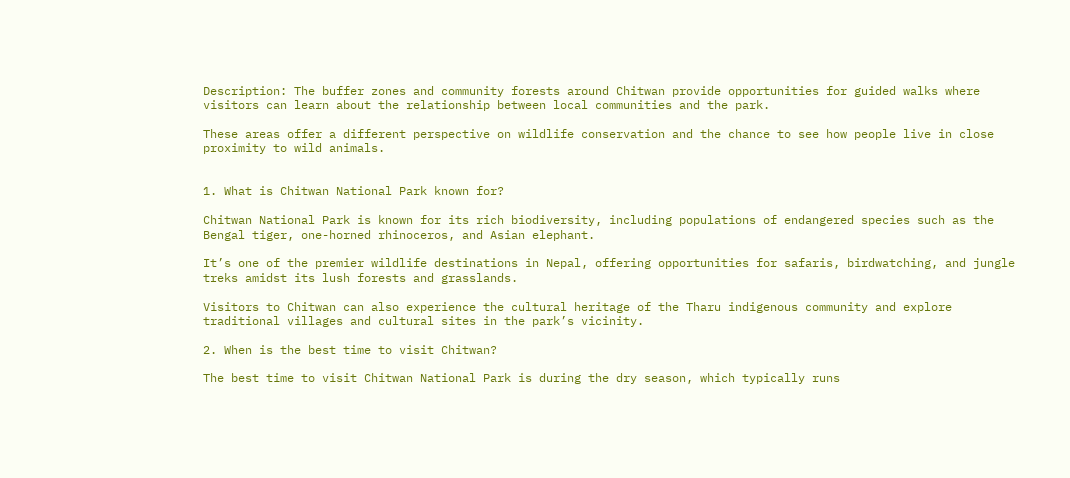Description: The buffer zones and community forests around Chitwan provide opportunities for guided walks where visitors can learn about the relationship between local communities and the park.

These areas offer a different perspective on wildlife conservation and the chance to see how people live in close proximity to wild animals.


1. What is Chitwan National Park known for?

Chitwan National Park is known for its rich biodiversity, including populations of endangered species such as the Bengal tiger, one-horned rhinoceros, and Asian elephant.

It’s one of the premier wildlife destinations in Nepal, offering opportunities for safaris, birdwatching, and jungle treks amidst its lush forests and grasslands.

Visitors to Chitwan can also experience the cultural heritage of the Tharu indigenous community and explore traditional villages and cultural sites in the park’s vicinity.

2. When is the best time to visit Chitwan?

The best time to visit Chitwan National Park is during the dry season, which typically runs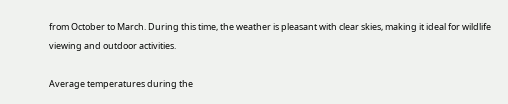from October to March. During this time, the weather is pleasant with clear skies, making it ideal for wildlife viewing and outdoor activities.

Average temperatures during the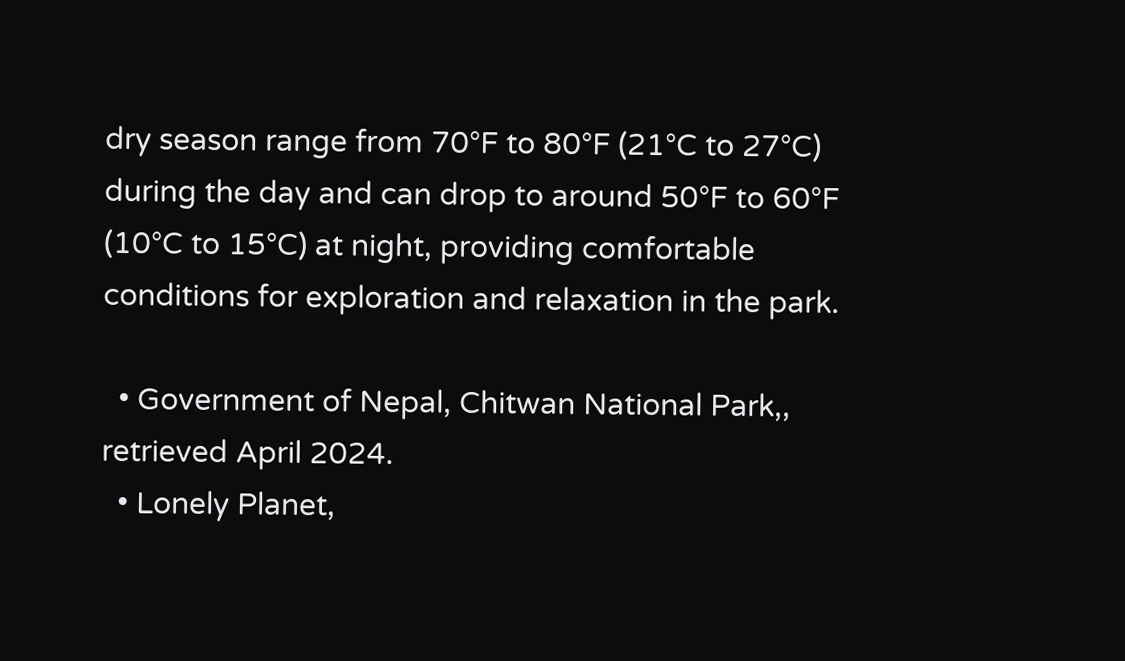dry season range from 70°F to 80°F (21°C to 27°C) during the day and can drop to around 50°F to 60°F (10°C to 15°C) at night, providing comfortable conditions for exploration and relaxation in the park.

  • Government of Nepal, Chitwan National Park,, retrieved April 2024.
  • Lonely Planet,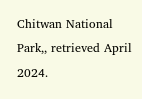Chitwan National Park,, retrieved April 2024.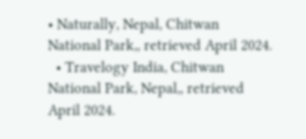• Naturally, Nepal, Chitwan National Park,, retrieved April 2024.
  • Travelogy India, Chitwan National Park, Nepal,, retrieved April 2024.